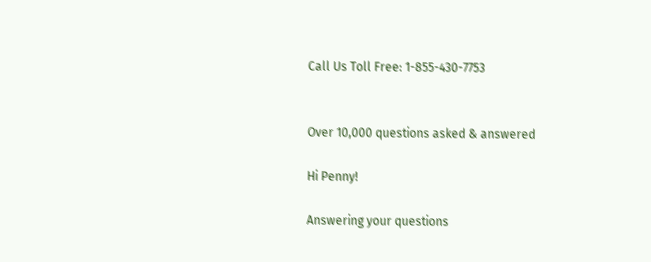Call Us Toll Free: 1-855-430-7753


Over 10,000 questions asked & answered

Hi Penny!

Answering your questions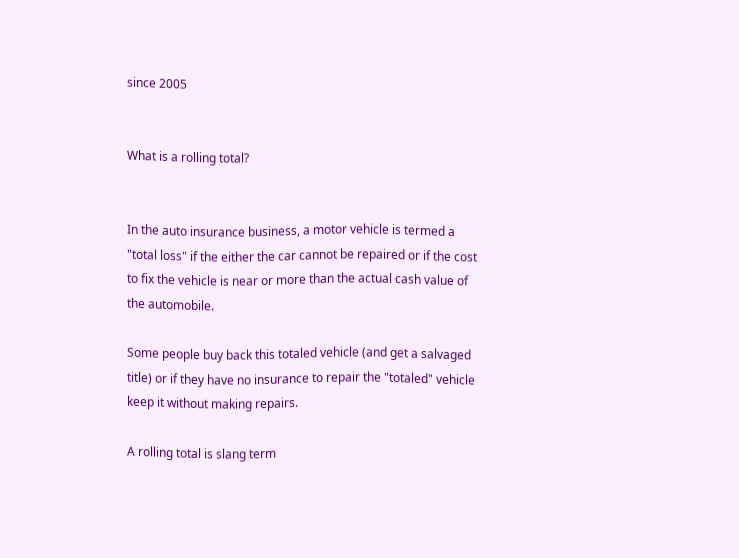since 2005


What is a rolling total?


In the auto insurance business, a motor vehicle is termed a "total loss" if the either the car cannot be repaired or if the cost to fix the vehicle is near or more than the actual cash value of the automobile.

Some people buy back this totaled vehicle (and get a salvaged title) or if they have no insurance to repair the "totaled" vehicle keep it without making repairs.

A rolling total is slang term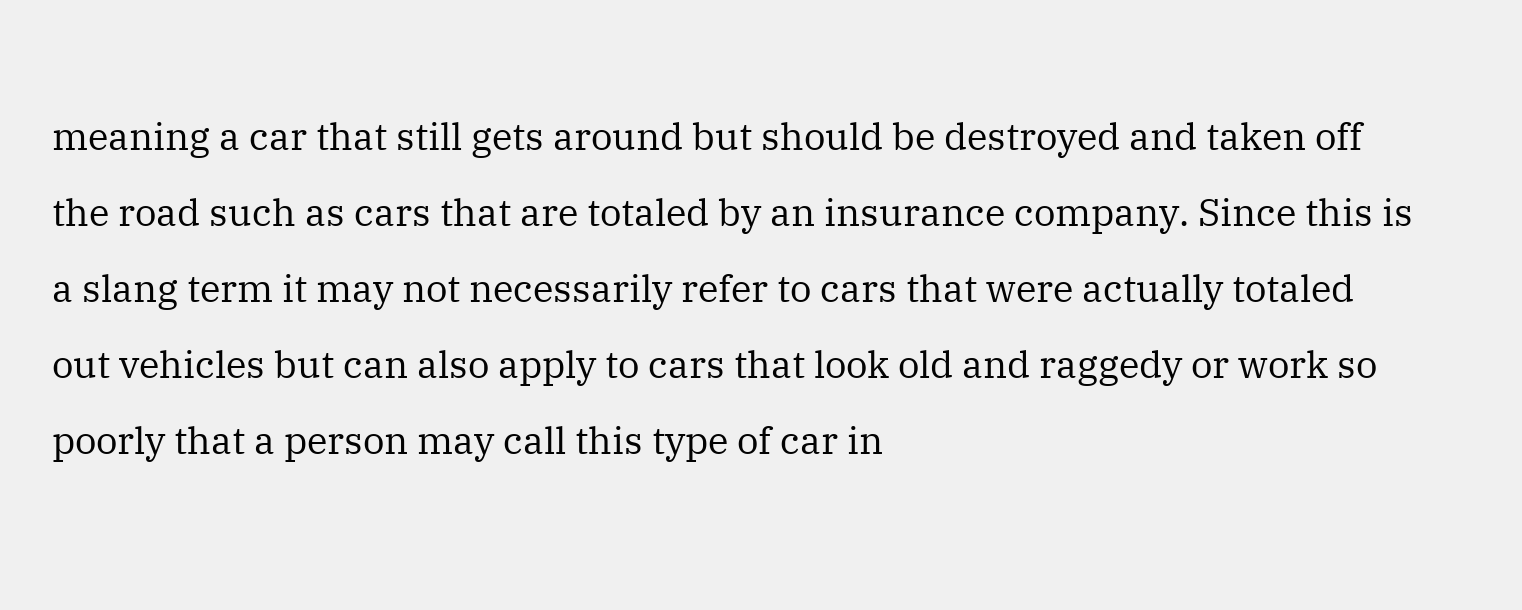meaning a car that still gets around but should be destroyed and taken off the road such as cars that are totaled by an insurance company. Since this is a slang term it may not necessarily refer to cars that were actually totaled out vehicles but can also apply to cars that look old and raggedy or work so poorly that a person may call this type of car in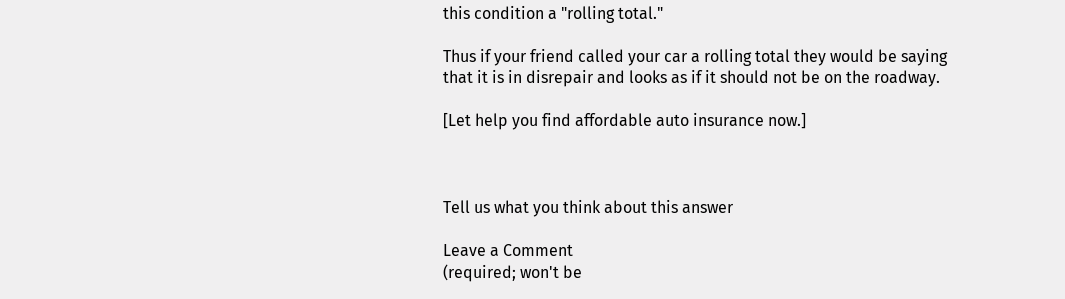this condition a "rolling total."

Thus if your friend called your car a rolling total they would be saying that it is in disrepair and looks as if it should not be on the roadway.

[Let help you find affordable auto insurance now.]



Tell us what you think about this answer

Leave a Comment
(required; won't be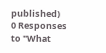published)
0 Responses to "What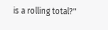is a rolling total?"